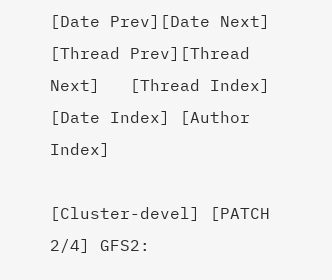[Date Prev][Date Next]   [Thread Prev][Thread Next]   [Thread Index] [Date Index] [Author Index]

[Cluster-devel] [PATCH 2/4] GFS2: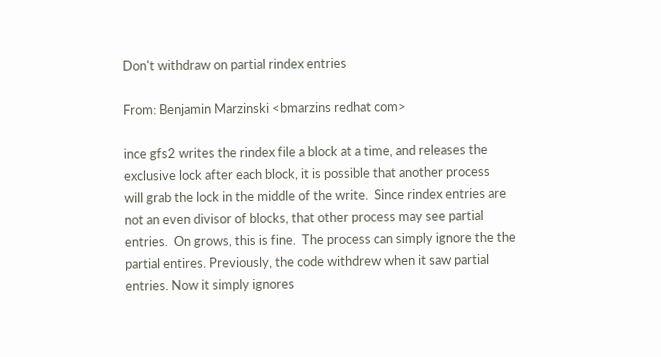Don't withdraw on partial rindex entries

From: Benjamin Marzinski <bmarzins redhat com>

ince gfs2 writes the rindex file a block at a time, and releases the
exclusive lock after each block, it is possible that another process
will grab the lock in the middle of the write.  Since rindex entries are
not an even divisor of blocks, that other process may see partial
entries.  On grows, this is fine.  The process can simply ignore the the
partial entires. Previously, the code withdrew when it saw partial
entries. Now it simply ignores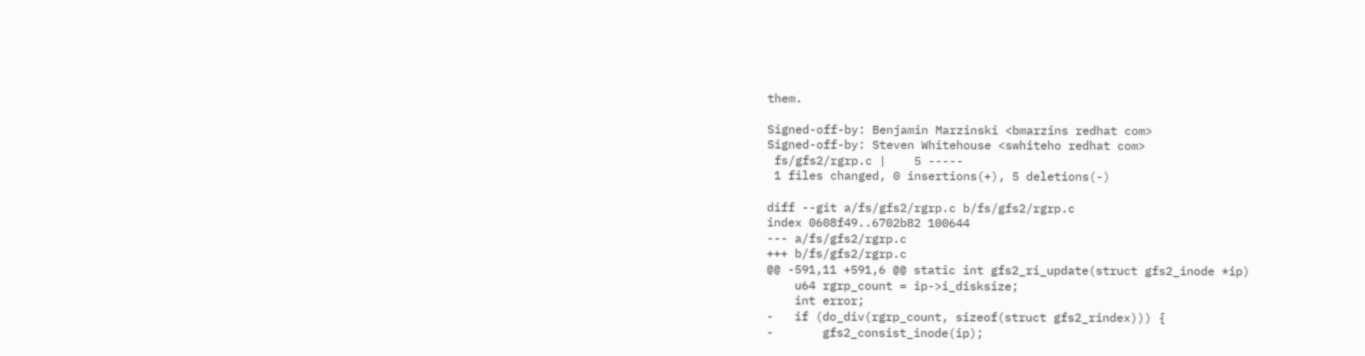them.

Signed-off-by: Benjamin Marzinski <bmarzins redhat com>
Signed-off-by: Steven Whitehouse <swhiteho redhat com>
 fs/gfs2/rgrp.c |    5 -----
 1 files changed, 0 insertions(+), 5 deletions(-)

diff --git a/fs/gfs2/rgrp.c b/fs/gfs2/rgrp.c
index 0608f49..6702b82 100644
--- a/fs/gfs2/rgrp.c
+++ b/fs/gfs2/rgrp.c
@@ -591,11 +591,6 @@ static int gfs2_ri_update(struct gfs2_inode *ip)
    u64 rgrp_count = ip->i_disksize;
    int error;
-   if (do_div(rgrp_count, sizeof(struct gfs2_rindex))) {
-       gfs2_consist_inode(ip);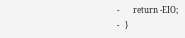-       return -EIO;
-   }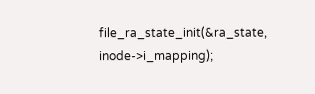file_ra_state_init(&ra_state, inode->i_mapping);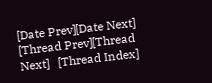[Date Prev][Date Next]   [Thread Prev][Thread Next]   [Thread Index]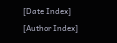[Date Index] [Author Index]